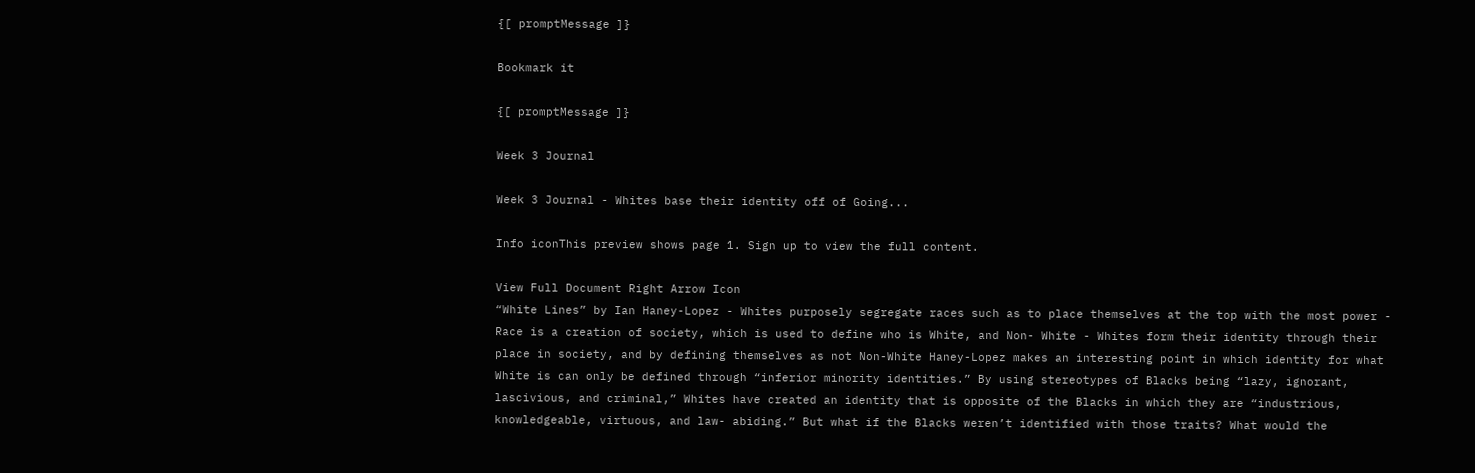{[ promptMessage ]}

Bookmark it

{[ promptMessage ]}

Week 3 Journal

Week 3 Journal - Whites base their identity off of Going...

Info iconThis preview shows page 1. Sign up to view the full content.

View Full Document Right Arrow Icon
“White Lines” by Ian Haney-Lopez - Whites purposely segregate races such as to place themselves at the top with the most power - Race is a creation of society, which is used to define who is White, and Non- White - Whites form their identity through their place in society, and by defining themselves as not Non-White Haney-Lopez makes an interesting point in which identity for what White is can only be defined through “inferior minority identities.” By using stereotypes of Blacks being “lazy, ignorant, lascivious, and criminal,” Whites have created an identity that is opposite of the Blacks in which they are “industrious, knowledgeable, virtuous, and law- abiding.” But what if the Blacks weren’t identified with those traits? What would the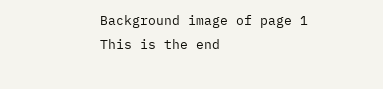Background image of page 1
This is the end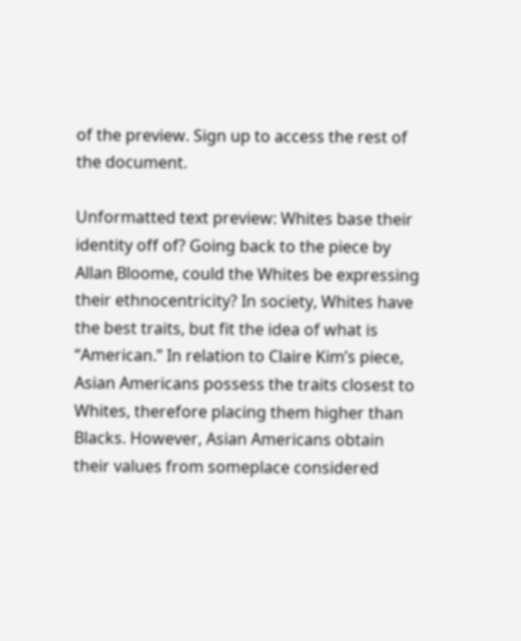of the preview. Sign up to access the rest of the document.

Unformatted text preview: Whites base their identity off of? Going back to the piece by Allan Bloome, could the Whites be expressing their ethnocentricity? In society, Whites have the best traits, but fit the idea of what is “American.” In relation to Claire Kim’s piece, Asian Americans possess the traits closest to Whites, therefore placing them higher than Blacks. However, Asian Americans obtain their values from someplace considered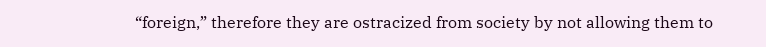“foreign,” therefore they are ostracized from society by not allowing them to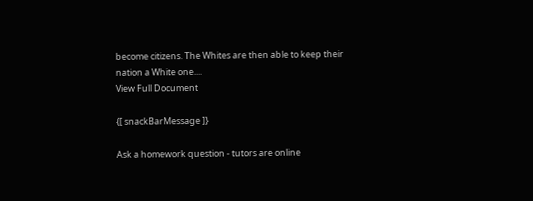become citizens. The Whites are then able to keep their nation a White one....
View Full Document

{[ snackBarMessage ]}

Ask a homework question - tutors are online